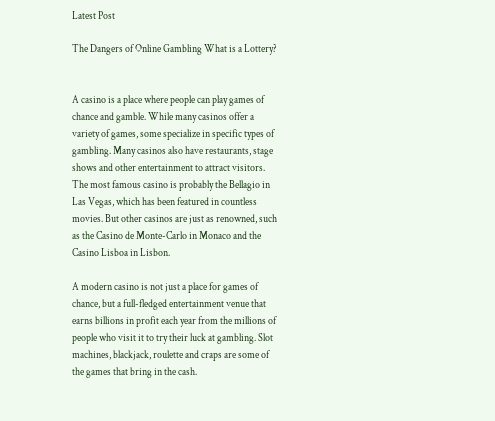Latest Post

The Dangers of Online Gambling What is a Lottery?


A casino is a place where people can play games of chance and gamble. While many casinos offer a variety of games, some specialize in specific types of gambling. Many casinos also have restaurants, stage shows and other entertainment to attract visitors. The most famous casino is probably the Bellagio in Las Vegas, which has been featured in countless movies. But other casinos are just as renowned, such as the Casino de Monte-Carlo in Monaco and the Casino Lisboa in Lisbon.

A modern casino is not just a place for games of chance, but a full-fledged entertainment venue that earns billions in profit each year from the millions of people who visit it to try their luck at gambling. Slot machines, blackjack, roulette and craps are some of the games that bring in the cash.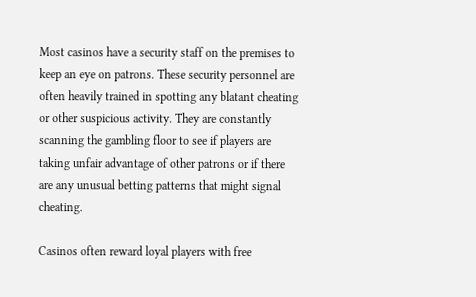Most casinos have a security staff on the premises to keep an eye on patrons. These security personnel are often heavily trained in spotting any blatant cheating or other suspicious activity. They are constantly scanning the gambling floor to see if players are taking unfair advantage of other patrons or if there are any unusual betting patterns that might signal cheating.

Casinos often reward loyal players with free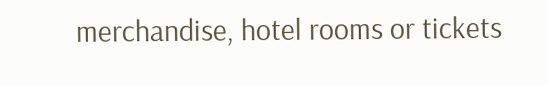merchandise, hotel rooms or tickets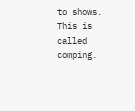to shows. This is called comping.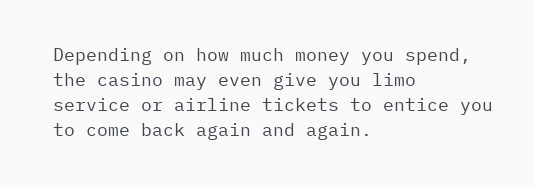Depending on how much money you spend, the casino may even give you limo service or airline tickets to entice you to come back again and again.